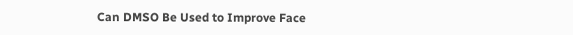Can DMSO Be Used to Improve Face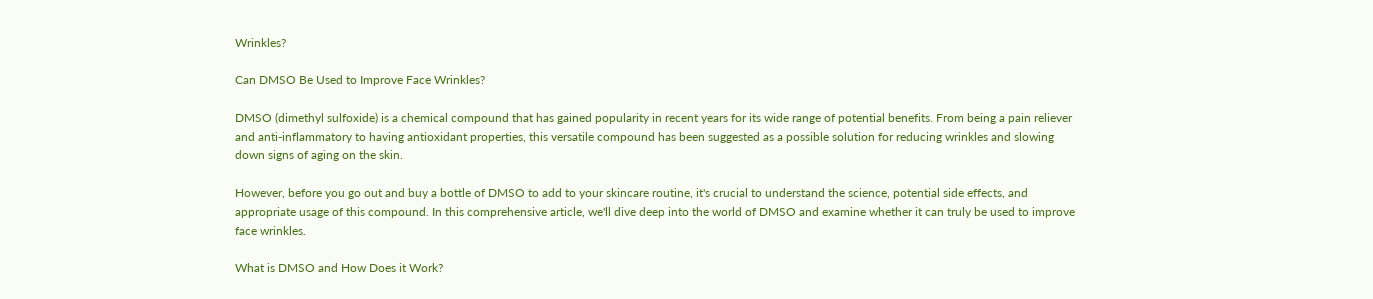Wrinkles?

Can DMSO Be Used to Improve Face Wrinkles?

DMSO (dimethyl sulfoxide) is a chemical compound that has gained popularity in recent years for its wide range of potential benefits. From being a pain reliever and anti-inflammatory to having antioxidant properties, this versatile compound has been suggested as a possible solution for reducing wrinkles and slowing down signs of aging on the skin.

However, before you go out and buy a bottle of DMSO to add to your skincare routine, it's crucial to understand the science, potential side effects, and appropriate usage of this compound. In this comprehensive article, we'll dive deep into the world of DMSO and examine whether it can truly be used to improve face wrinkles.

What is DMSO and How Does it Work?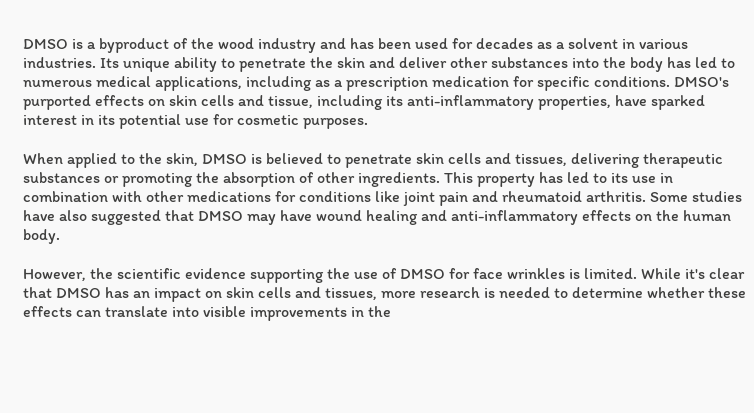DMSO is a byproduct of the wood industry and has been used for decades as a solvent in various industries. Its unique ability to penetrate the skin and deliver other substances into the body has led to numerous medical applications, including as a prescription medication for specific conditions. DMSO's purported effects on skin cells and tissue, including its anti-inflammatory properties, have sparked interest in its potential use for cosmetic purposes.

When applied to the skin, DMSO is believed to penetrate skin cells and tissues, delivering therapeutic substances or promoting the absorption of other ingredients. This property has led to its use in combination with other medications for conditions like joint pain and rheumatoid arthritis. Some studies have also suggested that DMSO may have wound healing and anti-inflammatory effects on the human body.

However, the scientific evidence supporting the use of DMSO for face wrinkles is limited. While it's clear that DMSO has an impact on skin cells and tissues, more research is needed to determine whether these effects can translate into visible improvements in the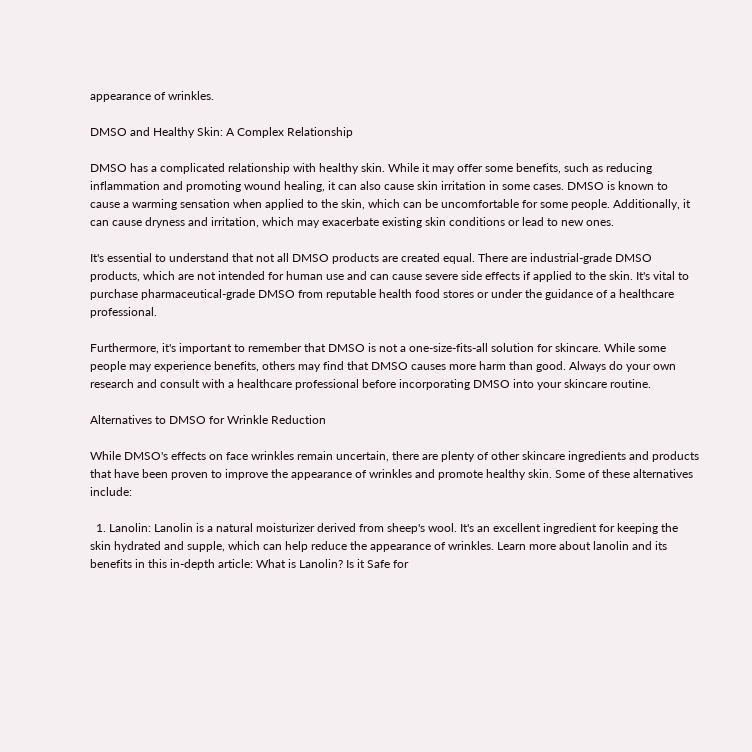appearance of wrinkles.

DMSO and Healthy Skin: A Complex Relationship

DMSO has a complicated relationship with healthy skin. While it may offer some benefits, such as reducing inflammation and promoting wound healing, it can also cause skin irritation in some cases. DMSO is known to cause a warming sensation when applied to the skin, which can be uncomfortable for some people. Additionally, it can cause dryness and irritation, which may exacerbate existing skin conditions or lead to new ones.

It's essential to understand that not all DMSO products are created equal. There are industrial-grade DMSO products, which are not intended for human use and can cause severe side effects if applied to the skin. It's vital to purchase pharmaceutical-grade DMSO from reputable health food stores or under the guidance of a healthcare professional.

Furthermore, it's important to remember that DMSO is not a one-size-fits-all solution for skincare. While some people may experience benefits, others may find that DMSO causes more harm than good. Always do your own research and consult with a healthcare professional before incorporating DMSO into your skincare routine.

Alternatives to DMSO for Wrinkle Reduction

While DMSO's effects on face wrinkles remain uncertain, there are plenty of other skincare ingredients and products that have been proven to improve the appearance of wrinkles and promote healthy skin. Some of these alternatives include:

  1. Lanolin: Lanolin is a natural moisturizer derived from sheep's wool. It's an excellent ingredient for keeping the skin hydrated and supple, which can help reduce the appearance of wrinkles. Learn more about lanolin and its benefits in this in-depth article: What is Lanolin? Is it Safe for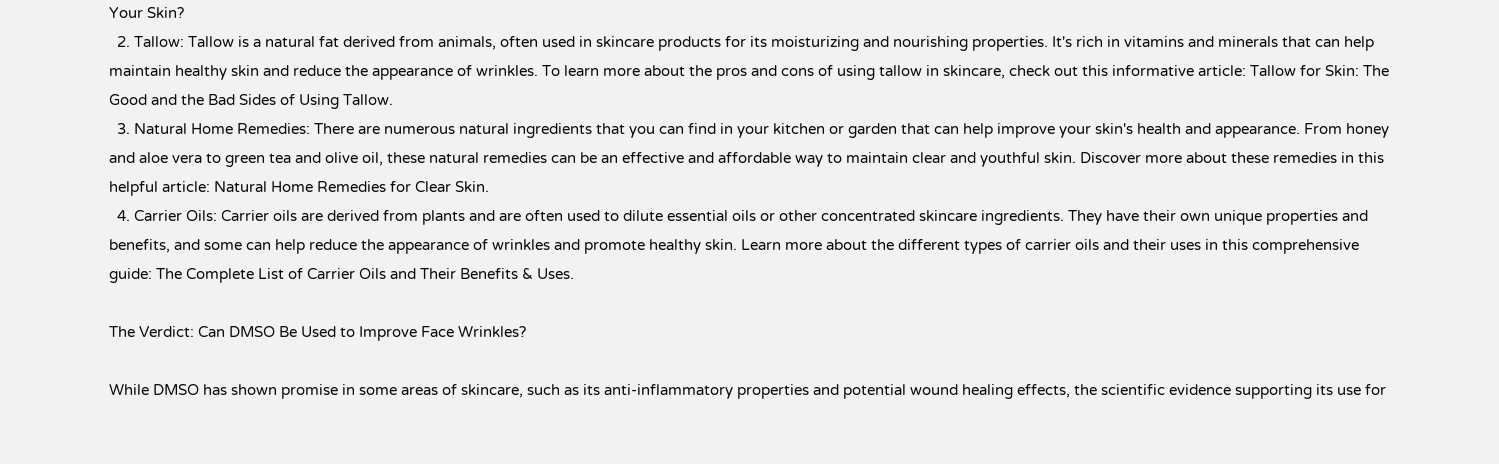Your Skin?
  2. Tallow: Tallow is a natural fat derived from animals, often used in skincare products for its moisturizing and nourishing properties. It's rich in vitamins and minerals that can help maintain healthy skin and reduce the appearance of wrinkles. To learn more about the pros and cons of using tallow in skincare, check out this informative article: Tallow for Skin: The Good and the Bad Sides of Using Tallow.
  3. Natural Home Remedies: There are numerous natural ingredients that you can find in your kitchen or garden that can help improve your skin's health and appearance. From honey and aloe vera to green tea and olive oil, these natural remedies can be an effective and affordable way to maintain clear and youthful skin. Discover more about these remedies in this helpful article: Natural Home Remedies for Clear Skin.
  4. Carrier Oils: Carrier oils are derived from plants and are often used to dilute essential oils or other concentrated skincare ingredients. They have their own unique properties and benefits, and some can help reduce the appearance of wrinkles and promote healthy skin. Learn more about the different types of carrier oils and their uses in this comprehensive guide: The Complete List of Carrier Oils and Their Benefits & Uses.

The Verdict: Can DMSO Be Used to Improve Face Wrinkles?

While DMSO has shown promise in some areas of skincare, such as its anti-inflammatory properties and potential wound healing effects, the scientific evidence supporting its use for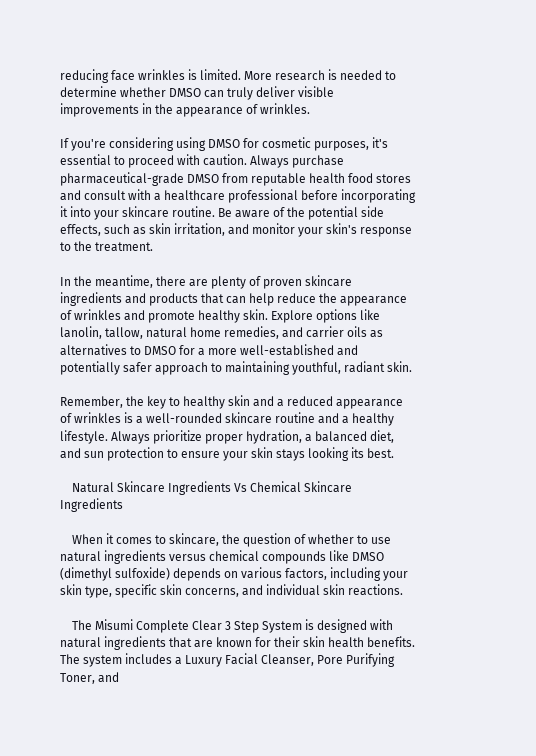reducing face wrinkles is limited. More research is needed to determine whether DMSO can truly deliver visible improvements in the appearance of wrinkles.

If you're considering using DMSO for cosmetic purposes, it's essential to proceed with caution. Always purchase pharmaceutical-grade DMSO from reputable health food stores and consult with a healthcare professional before incorporating it into your skincare routine. Be aware of the potential side effects, such as skin irritation, and monitor your skin's response to the treatment.

In the meantime, there are plenty of proven skincare ingredients and products that can help reduce the appearance of wrinkles and promote healthy skin. Explore options like lanolin, tallow, natural home remedies, and carrier oils as alternatives to DMSO for a more well-established and potentially safer approach to maintaining youthful, radiant skin.

Remember, the key to healthy skin and a reduced appearance of wrinkles is a well-rounded skincare routine and a healthy lifestyle. Always prioritize proper hydration, a balanced diet, and sun protection to ensure your skin stays looking its best.

    Natural Skincare Ingredients Vs Chemical Skincare Ingredients

    When it comes to skincare, the question of whether to use natural ingredients versus chemical compounds like DMSO (dimethyl sulfoxide) depends on various factors, including your skin type, specific skin concerns, and individual skin reactions.

    The Misumi Complete Clear 3 Step System is designed with natural ingredients that are known for their skin health benefits. The system includes a Luxury Facial Cleanser, Pore Purifying Toner, and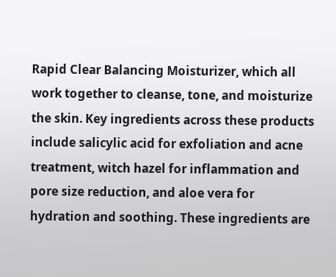Rapid Clear Balancing Moisturizer, which all work together to cleanse, tone, and moisturize the skin. Key ingredients across these products include salicylic acid for exfoliation and acne treatment, witch hazel for inflammation and pore size reduction, and aloe vera for hydration and soothing. These ingredients are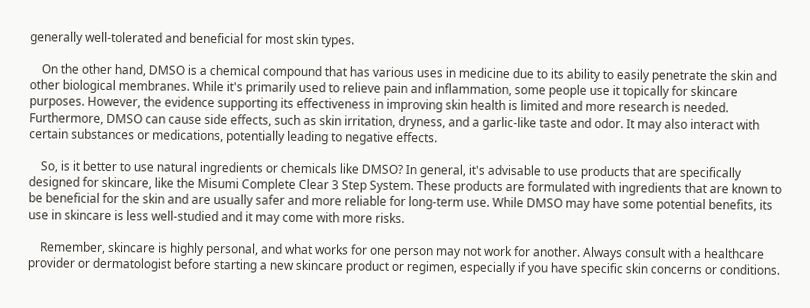generally well-tolerated and beneficial for most skin types.

    On the other hand, DMSO is a chemical compound that has various uses in medicine due to its ability to easily penetrate the skin and other biological membranes. While it's primarily used to relieve pain and inflammation, some people use it topically for skincare purposes. However, the evidence supporting its effectiveness in improving skin health is limited and more research is needed. Furthermore, DMSO can cause side effects, such as skin irritation, dryness, and a garlic-like taste and odor. It may also interact with certain substances or medications, potentially leading to negative effects.

    So, is it better to use natural ingredients or chemicals like DMSO? In general, it's advisable to use products that are specifically designed for skincare, like the Misumi Complete Clear 3 Step System. These products are formulated with ingredients that are known to be beneficial for the skin and are usually safer and more reliable for long-term use. While DMSO may have some potential benefits, its use in skincare is less well-studied and it may come with more risks.

    Remember, skincare is highly personal, and what works for one person may not work for another. Always consult with a healthcare provider or dermatologist before starting a new skincare product or regimen, especially if you have specific skin concerns or conditions.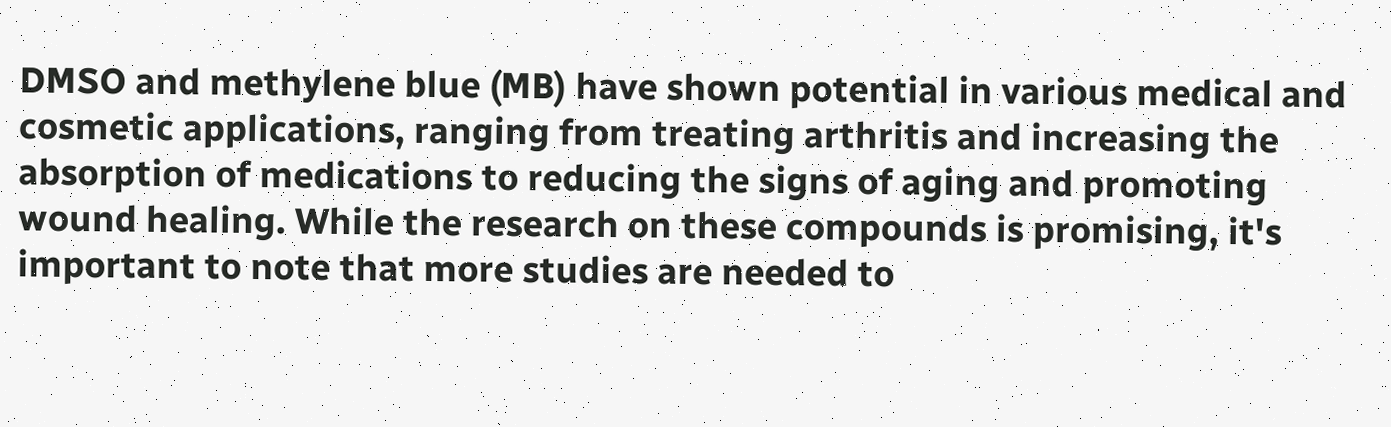DMSO and methylene blue (MB) have shown potential in various medical and cosmetic applications, ranging from treating arthritis and increasing the absorption of medications to reducing the signs of aging and promoting wound healing. While the research on these compounds is promising, it's important to note that more studies are needed to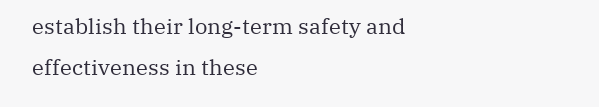establish their long-term safety and effectiveness in these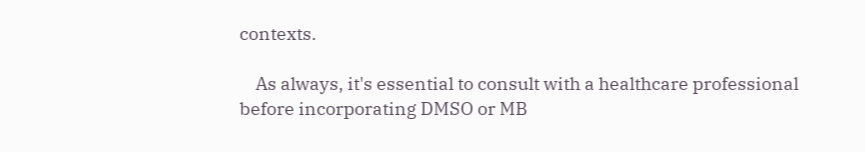contexts.

    As always, it's essential to consult with a healthcare professional before incorporating DMSO or MB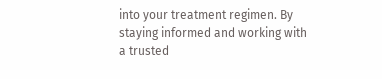into your treatment regimen. By staying informed and working with a trusted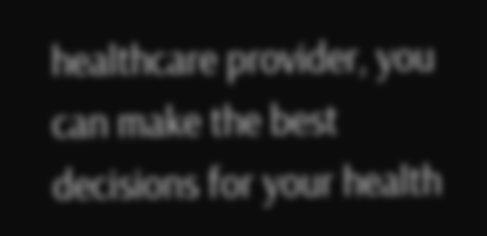healthcare provider, you can make the best decisions for your health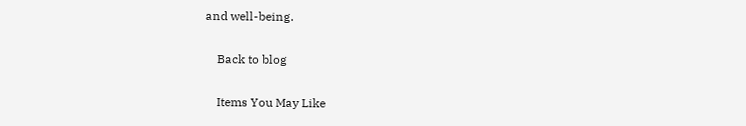and well-being.

    Back to blog

    Items You May Like